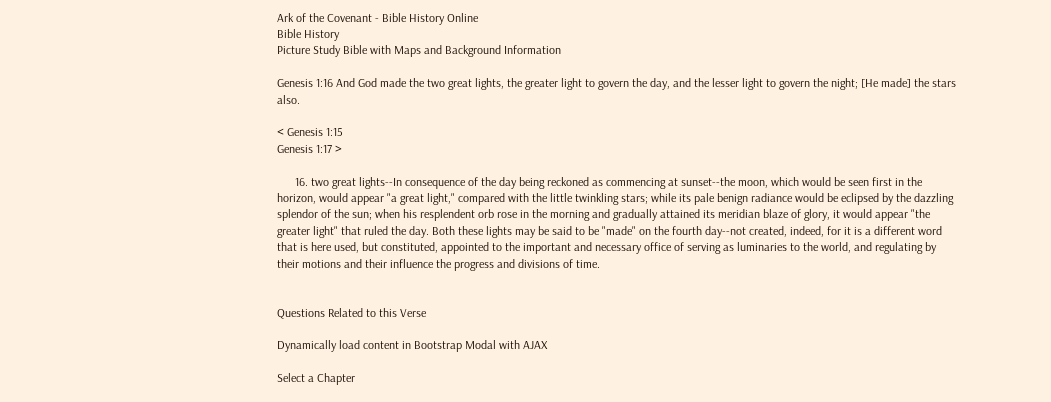Ark of the Covenant - Bible History Online
Bible History
Picture Study Bible with Maps and Background Information

Genesis 1:16 And God made the two great lights, the greater light to govern the day, and the lesser light to govern the night; [He made] the stars also.

< Genesis 1:15
Genesis 1:17 >

      16. two great lights--In consequence of the day being reckoned as commencing at sunset--the moon, which would be seen first in the horizon, would appear "a great light," compared with the little twinkling stars; while its pale benign radiance would be eclipsed by the dazzling splendor of the sun; when his resplendent orb rose in the morning and gradually attained its meridian blaze of glory, it would appear "the greater light" that ruled the day. Both these lights may be said to be "made" on the fourth day--not created, indeed, for it is a different word that is here used, but constituted, appointed to the important and necessary office of serving as luminaries to the world, and regulating by their motions and their influence the progress and divisions of time.


Questions Related to this Verse

Dynamically load content in Bootstrap Modal with AJAX

Select a Chapter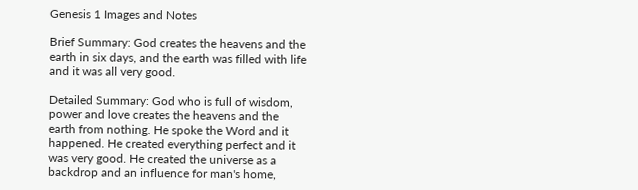Genesis 1 Images and Notes

Brief Summary: God creates the heavens and the earth in six days, and the earth was filled with life and it was all very good.

Detailed Summary: God who is full of wisdom, power and love creates the heavens and the earth from nothing. He spoke the Word and it happened. He created everything perfect and it was very good. He created the universe as a backdrop and an influence for man's home,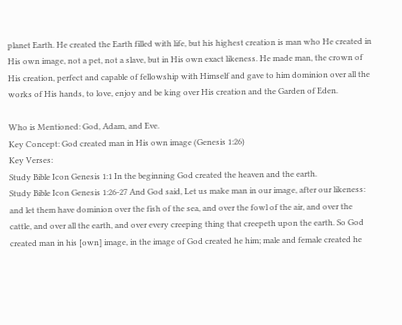planet Earth. He created the Earth filled with life, but his highest creation is man who He created in His own image, not a pet, not a slave, but in His own exact likeness. He made man, the crown of His creation, perfect and capable of fellowship with Himself and gave to him dominion over all the works of His hands, to love, enjoy and be king over His creation and the Garden of Eden.

Who is Mentioned: God, Adam, and Eve.
Key Concept: God created man in His own image (Genesis 1:26)
Key Verses:
Study Bible Icon Genesis 1:1 In the beginning God created the heaven and the earth.
Study Bible Icon Genesis 1:26-27 And God said, Let us make man in our image, after our likeness: and let them have dominion over the fish of the sea, and over the fowl of the air, and over the cattle, and over all the earth, and over every creeping thing that creepeth upon the earth. So God created man in his [own] image, in the image of God created he him; male and female created he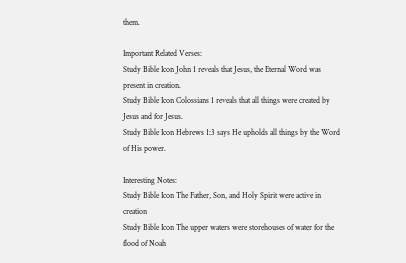them.

Important Related Verses:
Study Bible Icon John 1 reveals that Jesus, the Eternal Word was present in creation.
Study Bible Icon Colossians 1 reveals that all things were created by Jesus and for Jesus.
Study Bible Icon Hebrews 1:3 says He upholds all things by the Word of His power.

Interesting Notes:
Study Bible Icon The Father, Son, and Holy Spirit were active in creation
Study Bible Icon The upper waters were storehouses of water for the flood of Noah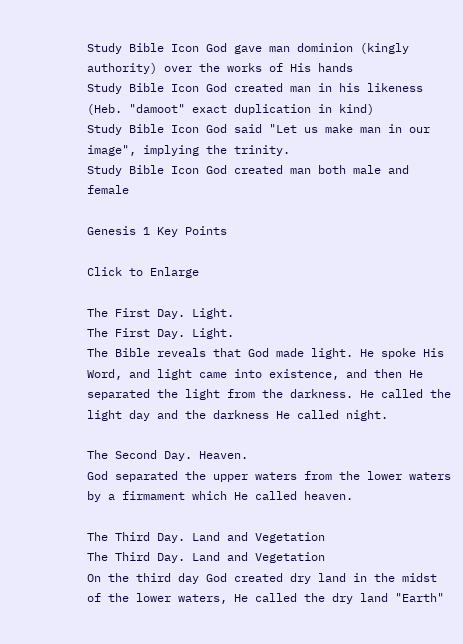Study Bible Icon God gave man dominion (kingly authority) over the works of His hands
Study Bible Icon God created man in his likeness (Heb. "damoot" exact duplication in kind)
Study Bible Icon God said "Let us make man in our image", implying the trinity.
Study Bible Icon God created man both male and female

Genesis 1 Key Points

Click to Enlarge

The First Day. Light.
The First Day. Light.
The Bible reveals that God made light. He spoke His Word, and light came into existence, and then He separated the light from the darkness. He called the light day and the darkness He called night.

The Second Day. Heaven.
God separated the upper waters from the lower waters by a firmament which He called heaven.

The Third Day. Land and Vegetation
The Third Day. Land and Vegetation
On the third day God created dry land in the midst of the lower waters, He called the dry land "Earth"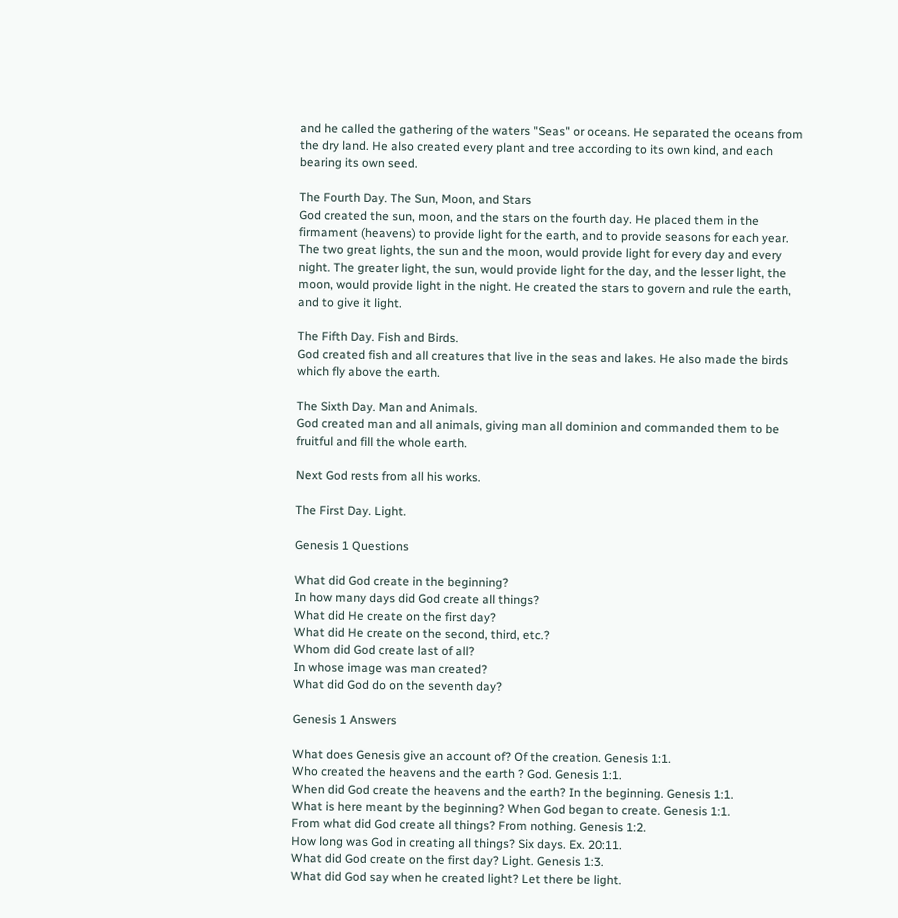and he called the gathering of the waters "Seas" or oceans. He separated the oceans from the dry land. He also created every plant and tree according to its own kind, and each bearing its own seed.

The Fourth Day. The Sun, Moon, and Stars
God created the sun, moon, and the stars on the fourth day. He placed them in the firmament (heavens) to provide light for the earth, and to provide seasons for each year. The two great lights, the sun and the moon, would provide light for every day and every night. The greater light, the sun, would provide light for the day, and the lesser light, the moon, would provide light in the night. He created the stars to govern and rule the earth, and to give it light.

The Fifth Day. Fish and Birds.
God created fish and all creatures that live in the seas and lakes. He also made the birds which fly above the earth.

The Sixth Day. Man and Animals.
God created man and all animals, giving man all dominion and commanded them to be fruitful and fill the whole earth.

Next God rests from all his works.

The First Day. Light.

Genesis 1 Questions

What did God create in the beginning?
In how many days did God create all things?
What did He create on the first day?
What did He create on the second, third, etc.?
Whom did God create last of all?
In whose image was man created?
What did God do on the seventh day?

Genesis 1 Answers

What does Genesis give an account of? Of the creation. Genesis 1:1.
Who created the heavens and the earth ? God. Genesis 1:1.
When did God create the heavens and the earth? In the beginning. Genesis 1:1.
What is here meant by the beginning? When God began to create. Genesis 1:1.
From what did God create all things? From nothing. Genesis 1:2.
How long was God in creating all things? Six days. Ex. 20:11.
What did God create on the first day? Light. Genesis 1:3.
What did God say when he created light? Let there be light.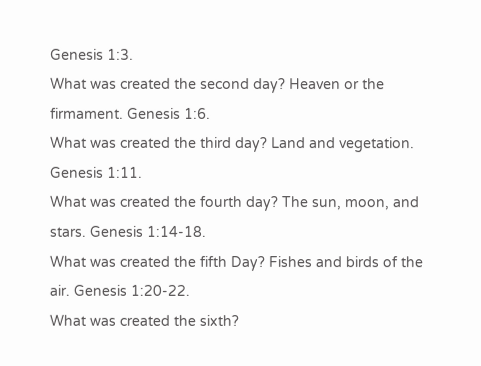Genesis 1:3.
What was created the second day? Heaven or the firmament. Genesis 1:6.
What was created the third day? Land and vegetation. Genesis 1:11.
What was created the fourth day? The sun, moon, and stars. Genesis 1:14-18.
What was created the fifth Day? Fishes and birds of the air. Genesis 1:20-22.
What was created the sixth?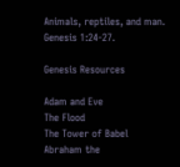Animals, reptiles, and man. Genesis 1:24-27.

Genesis Resources

Adam and Eve
The Flood
The Tower of Babel
Abraham the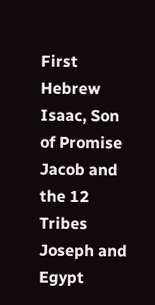First Hebrew
Isaac, Son of Promise
Jacob and the 12 Tribes
Joseph and Egypt